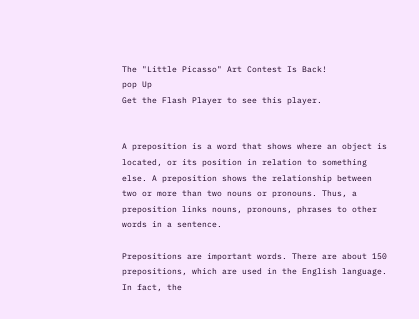The "Little Picasso" Art Contest Is Back!
pop Up
Get the Flash Player to see this player.


A preposition is a word that shows where an object is located, or its position in relation to something else. A preposition shows the relationship between two or more than two nouns or pronouns. Thus, a preposition links nouns, pronouns, phrases to other words in a sentence.

Prepositions are important words. There are about 150 prepositions, which are used in the English language. In fact, the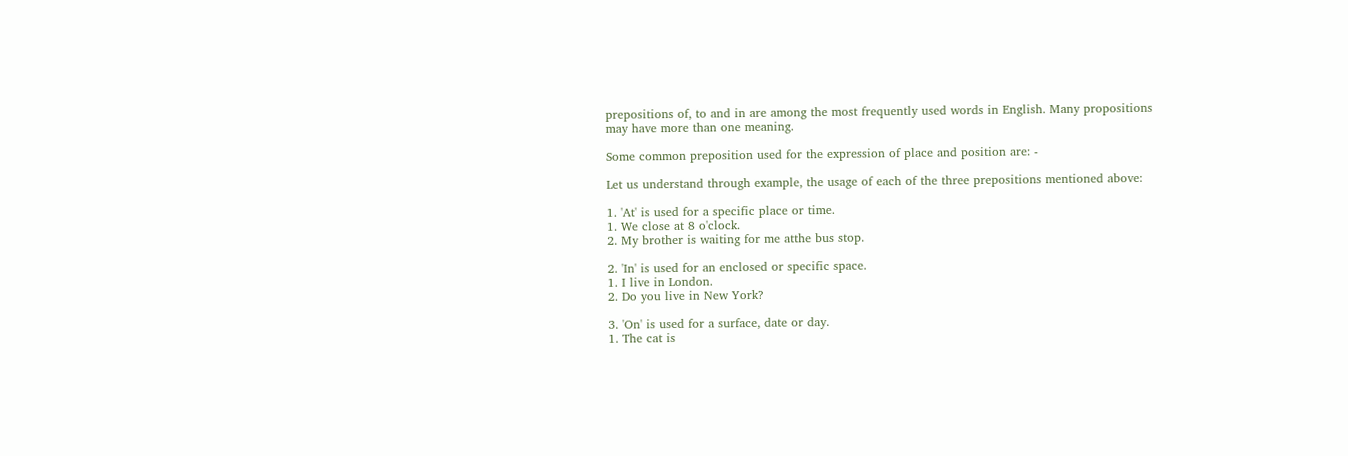prepositions of, to and in are among the most frequently used words in English. Many propositions may have more than one meaning.

Some common preposition used for the expression of place and position are: -

Let us understand through example, the usage of each of the three prepositions mentioned above:

1. 'At' is used for a specific place or time.
1. We close at 8 o'clock.
2. My brother is waiting for me atthe bus stop.

2. 'In' is used for an enclosed or specific space.
1. I live in London.
2. Do you live in New York?

3. 'On' is used for a surface, date or day.
1. The cat is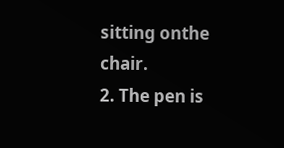sitting onthe chair.
2. The pen is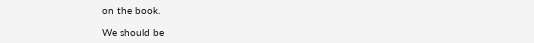on the book.

We should be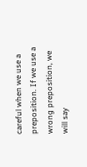careful when we use a preposition. If we use a wrong preposition, we will say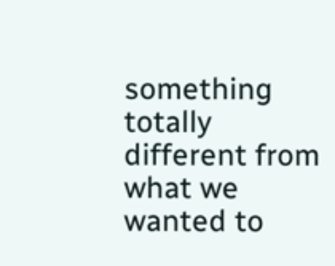something totally different from what we wanted to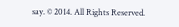say. © 2014. All Rights Reserved.